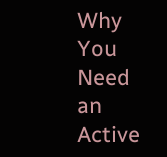Why You Need an Active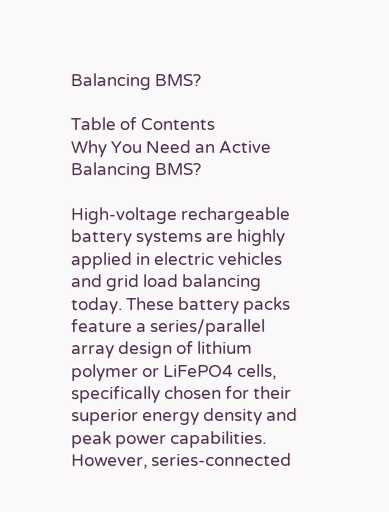Balancing BMS?

Table of Contents
Why You Need an Active Balancing BMS?

High-voltage rechargeable battery systems are highly applied in electric vehicles and grid load balancing today. These battery packs feature a series/parallel array design of lithium polymer or LiFePO4 cells, specifically chosen for their superior energy density and peak power capabilities. However, series-connected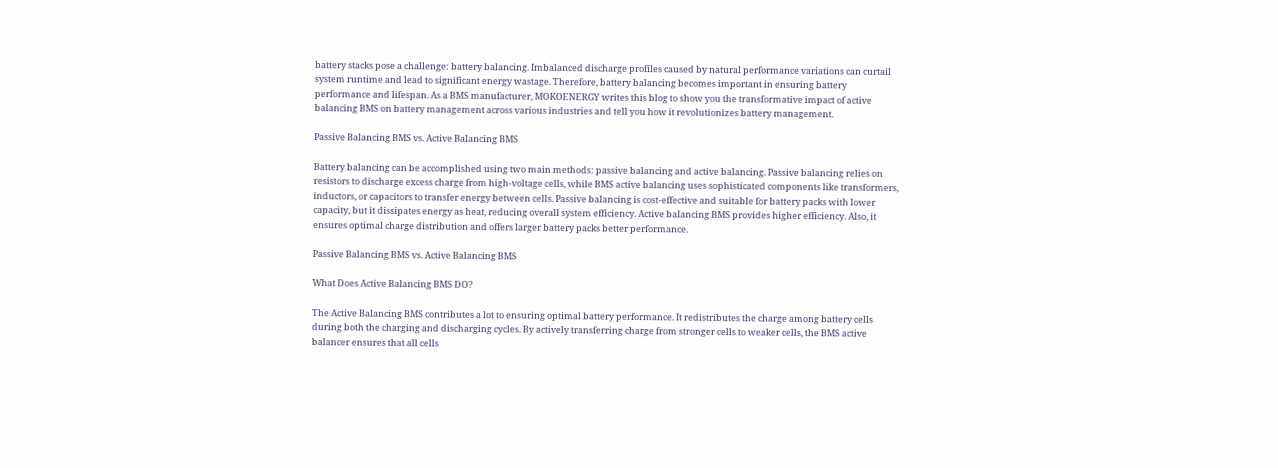battery stacks pose a challenge: battery balancing. Imbalanced discharge profiles caused by natural performance variations can curtail system runtime and lead to significant energy wastage. Therefore, battery balancing becomes important in ensuring battery performance and lifespan. As a BMS manufacturer, MOKOENERGY writes this blog to show you the transformative impact of active balancing BMS on battery management across various industries and tell you how it revolutionizes battery management.

Passive Balancing BMS vs. Active Balancing BMS

Battery balancing can be accomplished using two main methods: passive balancing and active balancing. Passive balancing relies on resistors to discharge excess charge from high-voltage cells, while BMS active balancing uses sophisticated components like transformers, inductors, or capacitors to transfer energy between cells. Passive balancing is cost-effective and suitable for battery packs with lower capacity, but it dissipates energy as heat, reducing overall system efficiency. Active balancing BMS provides higher efficiency. Also, it ensures optimal charge distribution and offers larger battery packs better performance.

Passive Balancing BMS vs. Active Balancing BMS

What Does Active Balancing BMS DO?

The Active Balancing BMS contributes a lot to ensuring optimal battery performance. It redistributes the charge among battery cells during both the charging and discharging cycles. By actively transferring charge from stronger cells to weaker cells, the BMS active balancer ensures that all cells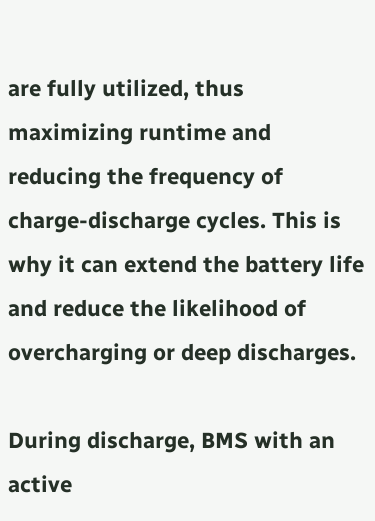are fully utilized, thus maximizing runtime and reducing the frequency of charge-discharge cycles. This is why it can extend the battery life and reduce the likelihood of overcharging or deep discharges.

During discharge, BMS with an active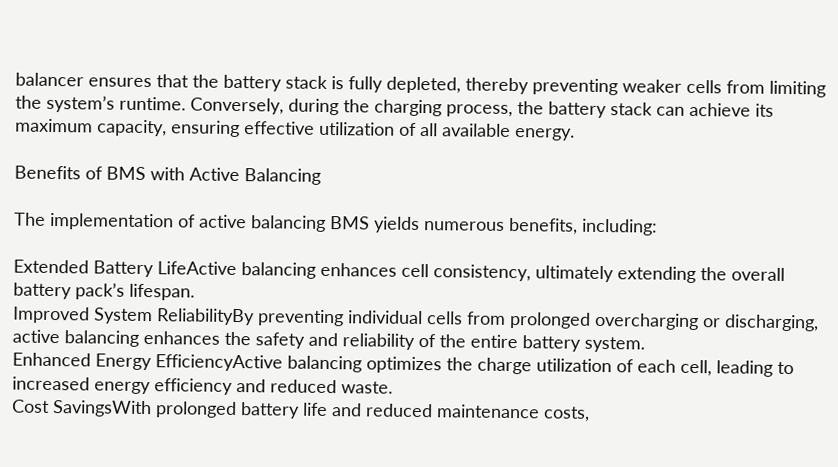balancer ensures that the battery stack is fully depleted, thereby preventing weaker cells from limiting the system’s runtime. Conversely, during the charging process, the battery stack can achieve its maximum capacity, ensuring effective utilization of all available energy.

Benefits of BMS with Active Balancing

The implementation of active balancing BMS yields numerous benefits, including:

Extended Battery LifeActive balancing enhances cell consistency, ultimately extending the overall battery pack’s lifespan.
Improved System ReliabilityBy preventing individual cells from prolonged overcharging or discharging, active balancing enhances the safety and reliability of the entire battery system.
Enhanced Energy EfficiencyActive balancing optimizes the charge utilization of each cell, leading to increased energy efficiency and reduced waste.
Cost SavingsWith prolonged battery life and reduced maintenance costs,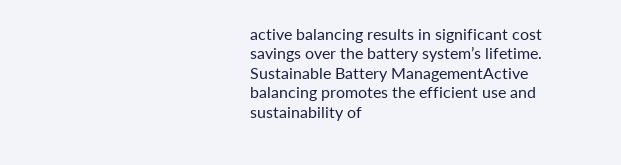active balancing results in significant cost savings over the battery system’s lifetime.
Sustainable Battery ManagementActive balancing promotes the efficient use and sustainability of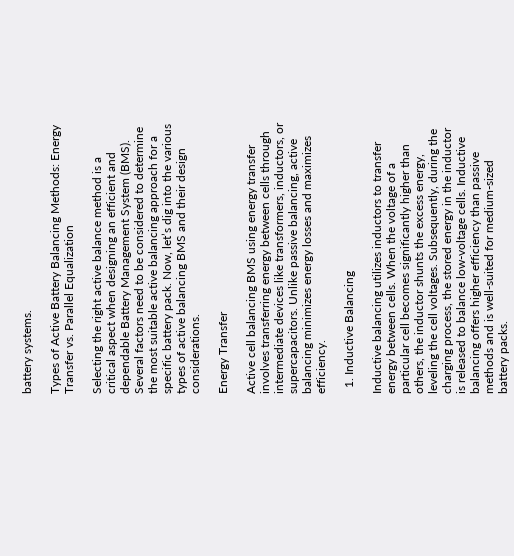battery systems.

Types of Active Battery Balancing Methods: Energy Transfer vs. Parallel Equalization

Selecting the right active balance method is a critical aspect when designing an efficient and dependable Battery Management System (BMS). Several factors need to be considered to determine the most suitable active balancing approach for a specific battery pack. Now, let’s dig into the various types of active balancing BMS and their design considerations.

Energy Transfer

Active cell balancing BMS using energy transfer involves transferring energy between cells through intermediate devices like transformers, inductors, or supercapacitors. Unlike passive balancing, active balancing minimizes energy losses and maximizes efficiency.

  1. Inductive Balancing

Inductive balancing utilizes inductors to transfer energy between cells. When the voltage of a particular cell becomes significantly higher than others, the inductor shunts the excess energy, leveling the cell voltages. Subsequently, during the charging process, the stored energy in the inductor is released to balance low-voltage cells. Inductive balancing offers higher efficiency than passive methods and is well-suited for medium-sized battery packs.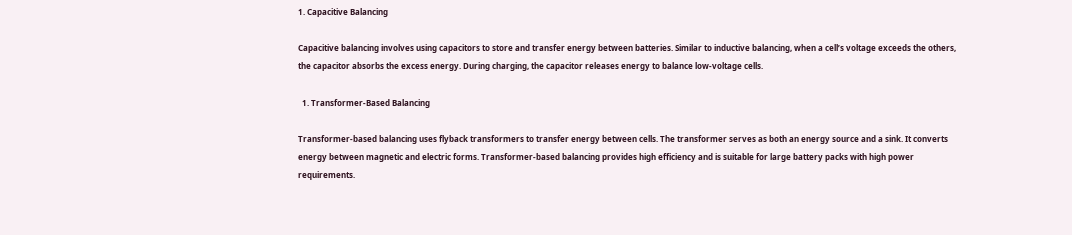1. Capacitive Balancing

Capacitive balancing involves using capacitors to store and transfer energy between batteries. Similar to inductive balancing, when a cell’s voltage exceeds the others, the capacitor absorbs the excess energy. During charging, the capacitor releases energy to balance low-voltage cells.

  1. Transformer-Based Balancing

Transformer-based balancing uses flyback transformers to transfer energy between cells. The transformer serves as both an energy source and a sink. It converts energy between magnetic and electric forms. Transformer-based balancing provides high efficiency and is suitable for large battery packs with high power requirements.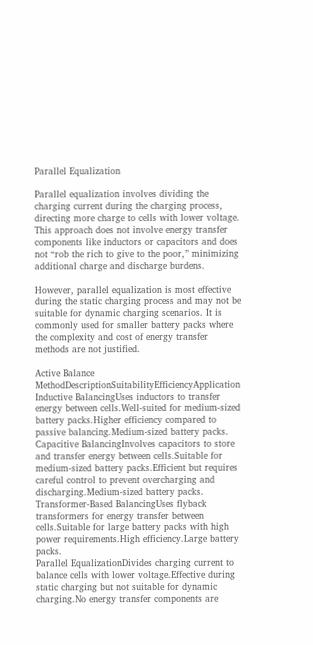Parallel Equalization

Parallel equalization involves dividing the charging current during the charging process, directing more charge to cells with lower voltage. This approach does not involve energy transfer components like inductors or capacitors and does not “rob the rich to give to the poor,” minimizing additional charge and discharge burdens.

However, parallel equalization is most effective during the static charging process and may not be suitable for dynamic charging scenarios. It is commonly used for smaller battery packs where the complexity and cost of energy transfer methods are not justified.

Active Balance MethodDescriptionSuitabilityEfficiencyApplication
Inductive BalancingUses inductors to transfer energy between cells.Well-suited for medium-sized battery packs.Higher efficiency compared to passive balancing.Medium-sized battery packs.
Capacitive BalancingInvolves capacitors to store and transfer energy between cells.Suitable for medium-sized battery packs.Efficient but requires careful control to prevent overcharging and discharging.Medium-sized battery packs.
Transformer-Based BalancingUses flyback transformers for energy transfer between cells.Suitable for large battery packs with high power requirements.High efficiency.Large battery packs.
Parallel EqualizationDivides charging current to balance cells with lower voltage.Effective during static charging but not suitable for dynamic charging.No energy transfer components are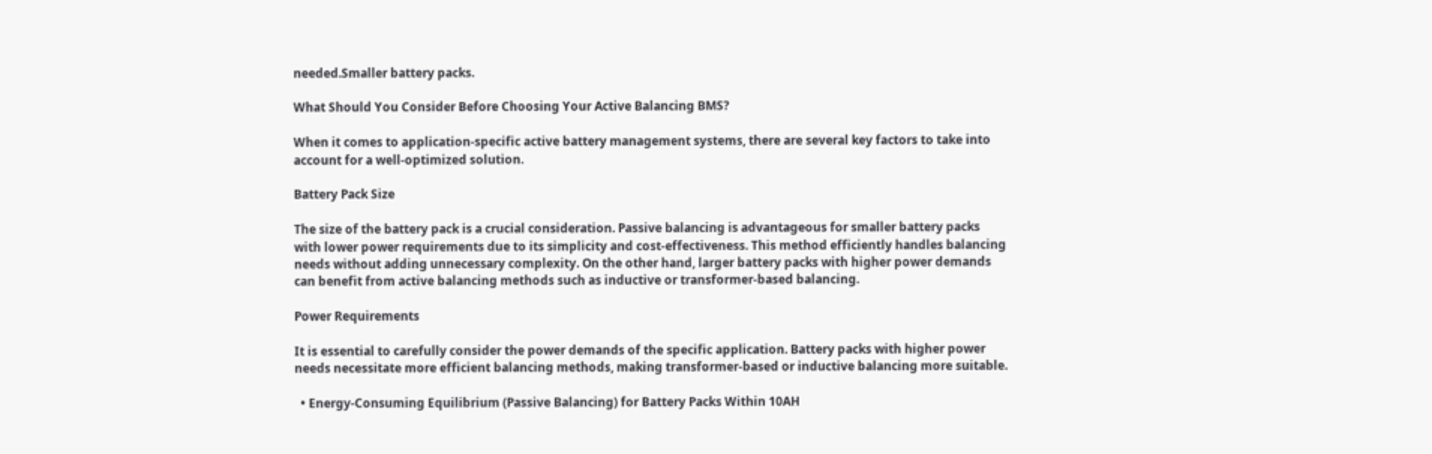needed.Smaller battery packs.

What Should You Consider Before Choosing Your Active Balancing BMS?

When it comes to application-specific active battery management systems, there are several key factors to take into account for a well-optimized solution.

Battery Pack Size

The size of the battery pack is a crucial consideration. Passive balancing is advantageous for smaller battery packs with lower power requirements due to its simplicity and cost-effectiveness. This method efficiently handles balancing needs without adding unnecessary complexity. On the other hand, larger battery packs with higher power demands can benefit from active balancing methods such as inductive or transformer-based balancing.

Power Requirements

It is essential to carefully consider the power demands of the specific application. Battery packs with higher power needs necessitate more efficient balancing methods, making transformer-based or inductive balancing more suitable.

  • Energy-Consuming Equilibrium (Passive Balancing) for Battery Packs Within 10AH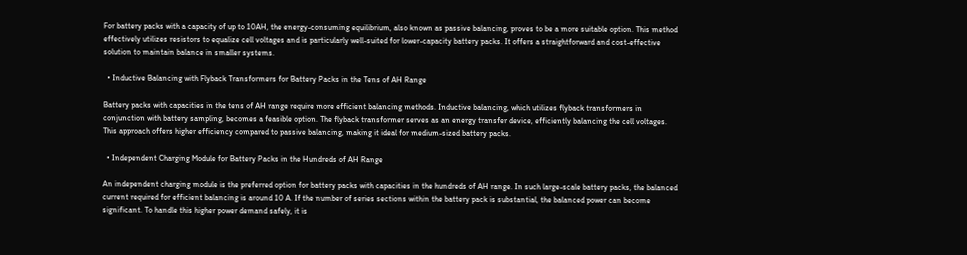For battery packs with a capacity of up to 10AH, the energy-consuming equilibrium, also known as passive balancing, proves to be a more suitable option. This method effectively utilizes resistors to equalize cell voltages and is particularly well-suited for lower-capacity battery packs. It offers a straightforward and cost-effective solution to maintain balance in smaller systems.

  • Inductive Balancing with Flyback Transformers for Battery Packs in the Tens of AH Range

Battery packs with capacities in the tens of AH range require more efficient balancing methods. Inductive balancing, which utilizes flyback transformers in conjunction with battery sampling, becomes a feasible option. The flyback transformer serves as an energy transfer device, efficiently balancing the cell voltages. This approach offers higher efficiency compared to passive balancing, making it ideal for medium-sized battery packs.

  • Independent Charging Module for Battery Packs in the Hundreds of AH Range

An independent charging module is the preferred option for battery packs with capacities in the hundreds of AH range. In such large-scale battery packs, the balanced current required for efficient balancing is around 10 A. If the number of series sections within the battery pack is substantial, the balanced power can become significant. To handle this higher power demand safely, it is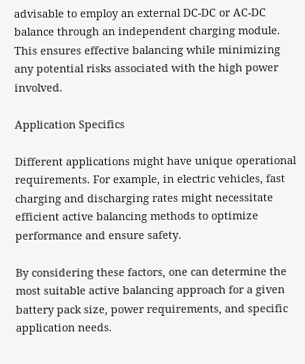advisable to employ an external DC-DC or AC-DC balance through an independent charging module. This ensures effective balancing while minimizing any potential risks associated with the high power involved.

Application Specifics

Different applications might have unique operational requirements. For example, in electric vehicles, fast charging and discharging rates might necessitate efficient active balancing methods to optimize performance and ensure safety.

By considering these factors, one can determine the most suitable active balancing approach for a given battery pack size, power requirements, and specific application needs.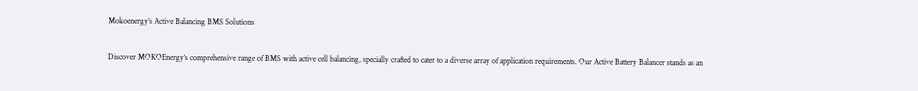Mokoenergy’s Active Balancing BMS Solutions

Discover MOKOEnergy‘s comprehensive range of BMS with active cell balancing, specially crafted to cater to a diverse array of application requirements. Our Active Battery Balancer stands as an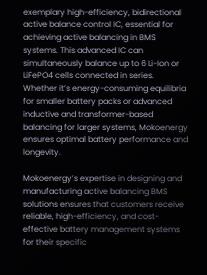exemplary high-efficiency, bidirectional active balance control IC, essential for achieving active balancing in BMS systems. This advanced IC can simultaneously balance up to 6 Li-Ion or LiFePO4 cells connected in series. Whether it’s energy-consuming equilibria for smaller battery packs or advanced inductive and transformer-based balancing for larger systems, Mokoenergy ensures optimal battery performance and longevity.

Mokoenergy’s expertise in designing and manufacturing active balancing BMS solutions ensures that customers receive reliable, high-efficiency, and cost-effective battery management systems for their specific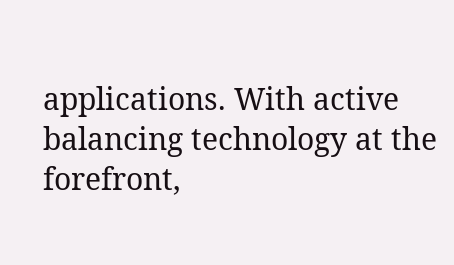applications. With active balancing technology at the forefront,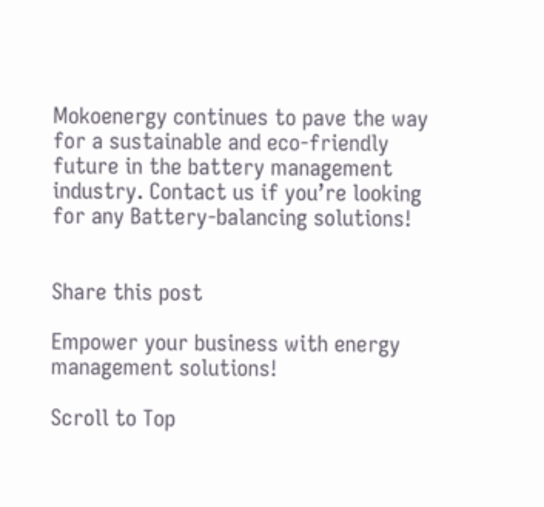Mokoenergy continues to pave the way for a sustainable and eco-friendly future in the battery management industry. Contact us if you’re looking for any Battery-balancing solutions!


Share this post

Empower your business with energy management solutions!

Scroll to Top